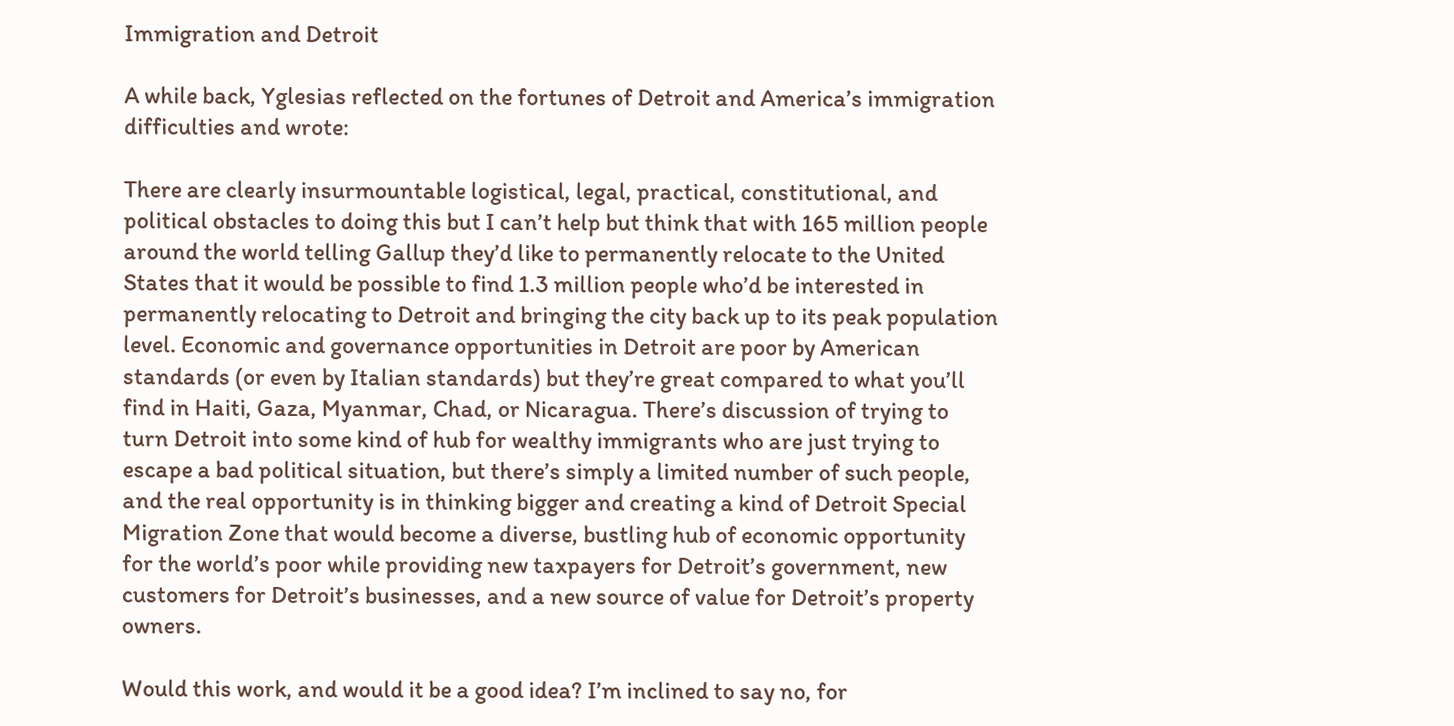Immigration and Detroit

A while back, Yglesias reflected on the fortunes of Detroit and America’s immigration difficulties and wrote:

There are clearly insurmountable logistical, legal, practical, constitutional, and political obstacles to doing this but I can’t help but think that with 165 million people around the world telling Gallup they’d like to permanently relocate to the United States that it would be possible to find 1.3 million people who’d be interested in permanently relocating to Detroit and bringing the city back up to its peak population level. Economic and governance opportunities in Detroit are poor by American standards (or even by Italian standards) but they’re great compared to what you’ll find in Haiti, Gaza, Myanmar, Chad, or Nicaragua. There’s discussion of trying to turn Detroit into some kind of hub for wealthy immigrants who are just trying to escape a bad political situation, but there’s simply a limited number of such people, and the real opportunity is in thinking bigger and creating a kind of Detroit Special Migration Zone that would become a diverse, bustling hub of economic opportunity for the world’s poor while providing new taxpayers for Detroit’s government, new customers for Detroit’s businesses, and a new source of value for Detroit’s property owners.

Would this work, and would it be a good idea? I’m inclined to say no, for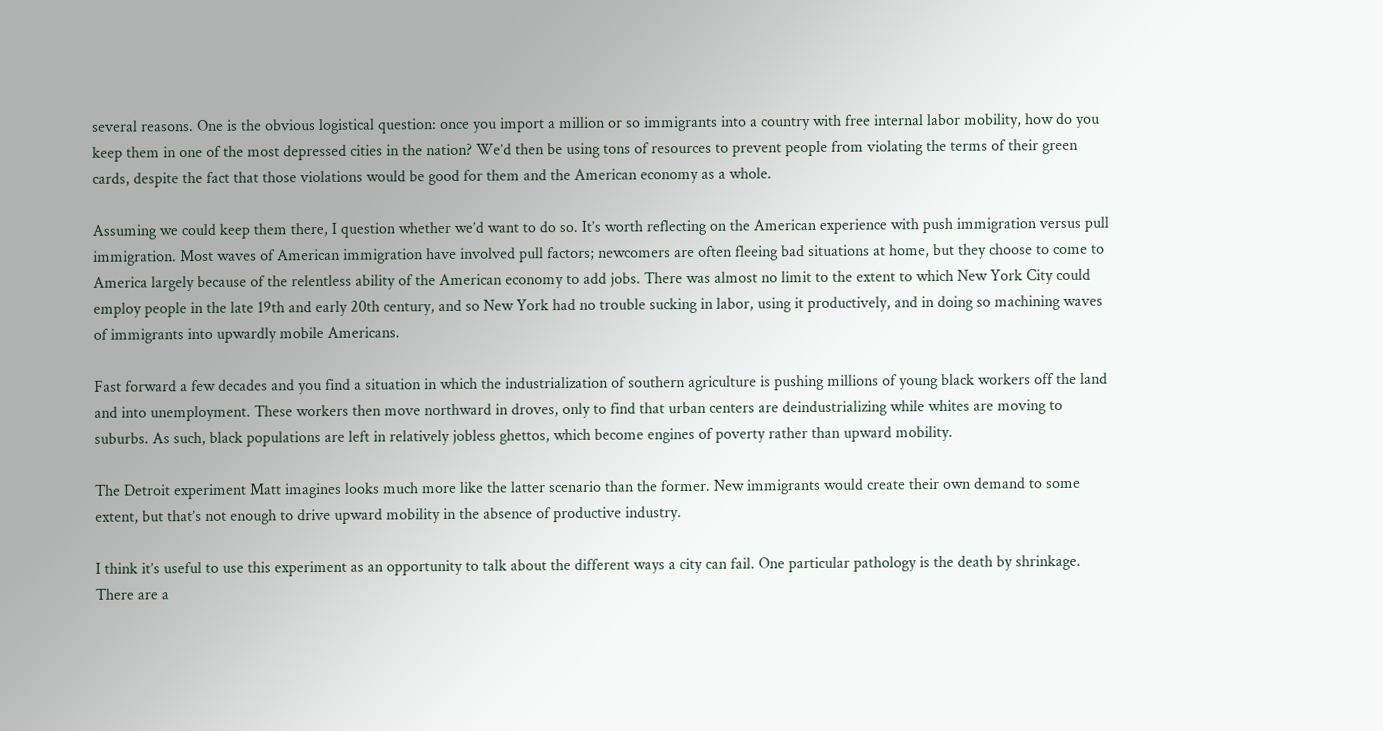several reasons. One is the obvious logistical question: once you import a million or so immigrants into a country with free internal labor mobility, how do you keep them in one of the most depressed cities in the nation? We’d then be using tons of resources to prevent people from violating the terms of their green cards, despite the fact that those violations would be good for them and the American economy as a whole.

Assuming we could keep them there, I question whether we’d want to do so. It’s worth reflecting on the American experience with push immigration versus pull immigration. Most waves of American immigration have involved pull factors; newcomers are often fleeing bad situations at home, but they choose to come to America largely because of the relentless ability of the American economy to add jobs. There was almost no limit to the extent to which New York City could employ people in the late 19th and early 20th century, and so New York had no trouble sucking in labor, using it productively, and in doing so machining waves of immigrants into upwardly mobile Americans.

Fast forward a few decades and you find a situation in which the industrialization of southern agriculture is pushing millions of young black workers off the land and into unemployment. These workers then move northward in droves, only to find that urban centers are deindustrializing while whites are moving to suburbs. As such, black populations are left in relatively jobless ghettos, which become engines of poverty rather than upward mobility.

The Detroit experiment Matt imagines looks much more like the latter scenario than the former. New immigrants would create their own demand to some extent, but that’s not enough to drive upward mobility in the absence of productive industry.

I think it’s useful to use this experiment as an opportunity to talk about the different ways a city can fail. One particular pathology is the death by shrinkage. There are a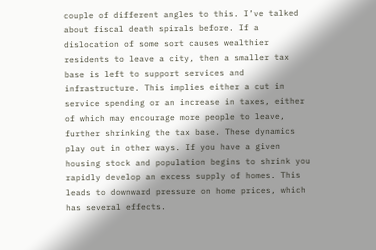couple of different angles to this. I’ve talked about fiscal death spirals before. If a dislocation of some sort causes wealthier residents to leave a city, then a smaller tax base is left to support services and infrastructure. This implies either a cut in service spending or an increase in taxes, either of which may encourage more people to leave, further shrinking the tax base. These dynamics play out in other ways. If you have a given housing stock and population begins to shrink you rapidly develop an excess supply of homes. This leads to downward pressure on home prices, which has several effects.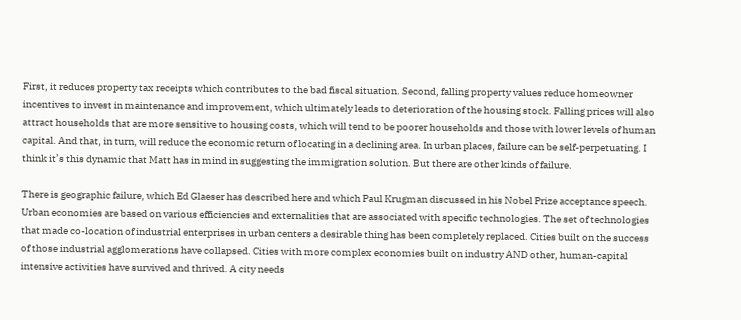First, it reduces property tax receipts which contributes to the bad fiscal situation. Second, falling property values reduce homeowner incentives to invest in maintenance and improvement, which ultimately leads to deterioration of the housing stock. Falling prices will also attract households that are more sensitive to housing costs, which will tend to be poorer households and those with lower levels of human capital. And that, in turn, will reduce the economic return of locating in a declining area. In urban places, failure can be self-perpetuating. I think it’s this dynamic that Matt has in mind in suggesting the immigration solution. But there are other kinds of failure.

There is geographic failure, which Ed Glaeser has described here and which Paul Krugman discussed in his Nobel Prize acceptance speech. Urban economies are based on various efficiencies and externalities that are associated with specific technologies. The set of technologies that made co-location of industrial enterprises in urban centers a desirable thing has been completely replaced. Cities built on the success of those industrial agglomerations have collapsed. Cities with more complex economies built on industry AND other, human-capital intensive activities have survived and thrived. A city needs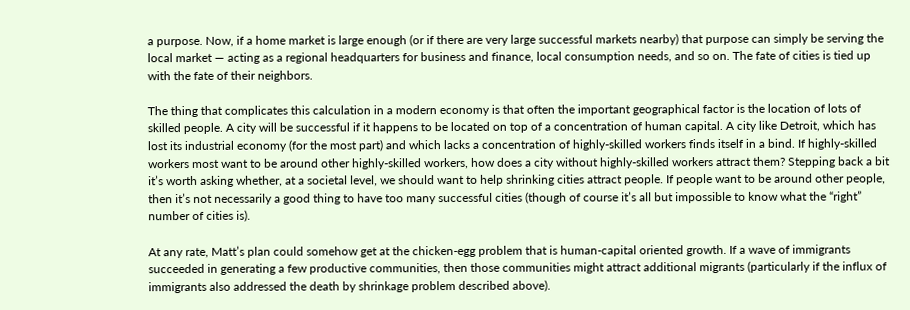a purpose. Now, if a home market is large enough (or if there are very large successful markets nearby) that purpose can simply be serving the local market — acting as a regional headquarters for business and finance, local consumption needs, and so on. The fate of cities is tied up with the fate of their neighbors.

The thing that complicates this calculation in a modern economy is that often the important geographical factor is the location of lots of skilled people. A city will be successful if it happens to be located on top of a concentration of human capital. A city like Detroit, which has lost its industrial economy (for the most part) and which lacks a concentration of highly-skilled workers finds itself in a bind. If highly-skilled workers most want to be around other highly-skilled workers, how does a city without highly-skilled workers attract them? Stepping back a bit it’s worth asking whether, at a societal level, we should want to help shrinking cities attract people. If people want to be around other people, then it’s not necessarily a good thing to have too many successful cities (though of course it’s all but impossible to know what the “right” number of cities is).

At any rate, Matt’s plan could somehow get at the chicken-egg problem that is human-capital oriented growth. If a wave of immigrants succeeded in generating a few productive communities, then those communities might attract additional migrants (particularly if the influx of immigrants also addressed the death by shrinkage problem described above).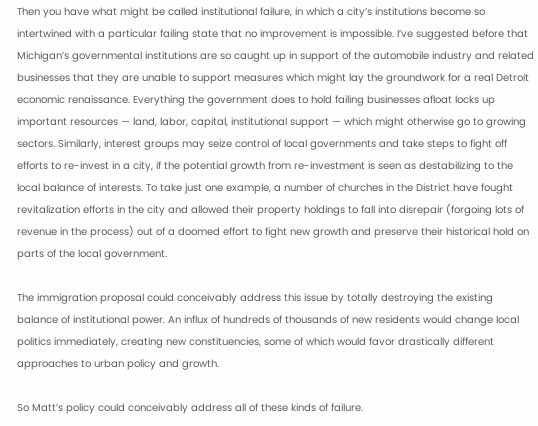Then you have what might be called institutional failure, in which a city’s institutions become so intertwined with a particular failing state that no improvement is impossible. I’ve suggested before that Michigan’s governmental institutions are so caught up in support of the automobile industry and related businesses that they are unable to support measures which might lay the groundwork for a real Detroit economic renaissance. Everything the government does to hold failing businesses afloat locks up important resources — land, labor, capital, institutional support — which might otherwise go to growing sectors. Similarly, interest groups may seize control of local governments and take steps to fight off efforts to re-invest in a city, if the potential growth from re-investment is seen as destabilizing to the local balance of interests. To take just one example, a number of churches in the District have fought revitalization efforts in the city and allowed their property holdings to fall into disrepair (forgoing lots of revenue in the process) out of a doomed effort to fight new growth and preserve their historical hold on parts of the local government.

The immigration proposal could conceivably address this issue by totally destroying the existing balance of institutional power. An influx of hundreds of thousands of new residents would change local politics immediately, creating new constituencies, some of which would favor drastically different approaches to urban policy and growth.

So Matt’s policy could conceivably address all of these kinds of failure.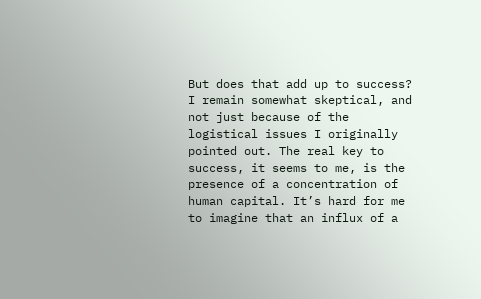But does that add up to success? I remain somewhat skeptical, and not just because of the logistical issues I originally pointed out. The real key to success, it seems to me, is the presence of a concentration of human capital. It’s hard for me to imagine that an influx of a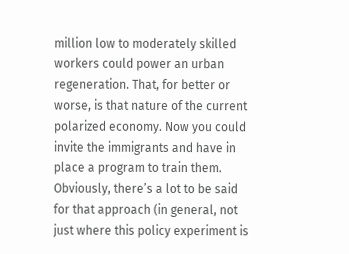million low to moderately skilled workers could power an urban regeneration. That, for better or worse, is that nature of the current polarized economy. Now you could invite the immigrants and have in place a program to train them. Obviously, there’s a lot to be said for that approach (in general, not just where this policy experiment is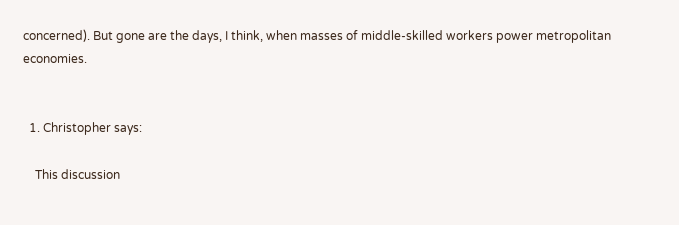concerned). But gone are the days, I think, when masses of middle-skilled workers power metropolitan economies.


  1. Christopher says:

    This discussion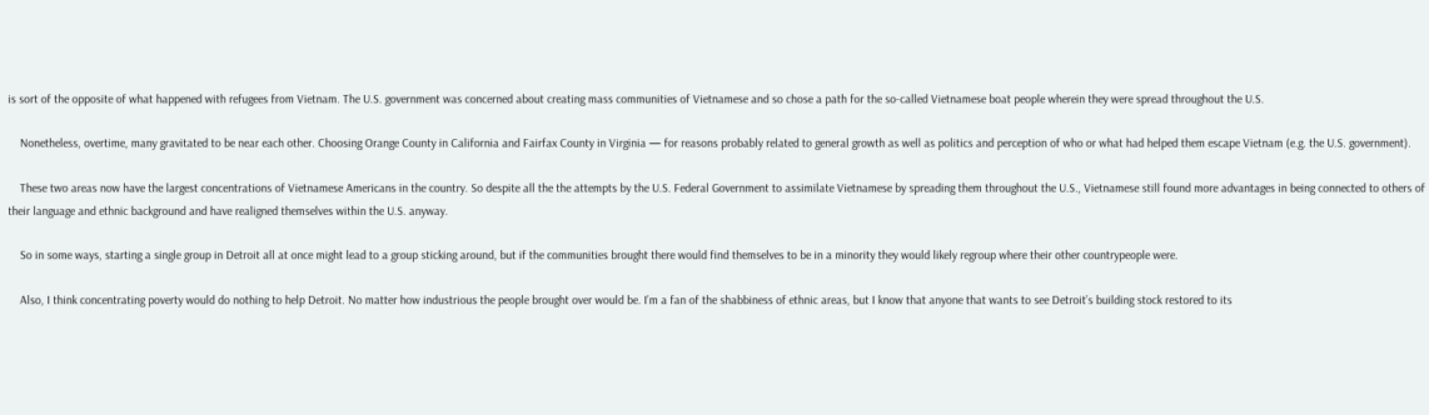is sort of the opposite of what happened with refugees from Vietnam. The U.S. government was concerned about creating mass communities of Vietnamese and so chose a path for the so-called Vietnamese boat people wherein they were spread throughout the U.S.

    Nonetheless, overtime, many gravitated to be near each other. Choosing Orange County in California and Fairfax County in Virginia — for reasons probably related to general growth as well as politics and perception of who or what had helped them escape Vietnam (e.g. the U.S. government).

    These two areas now have the largest concentrations of Vietnamese Americans in the country. So despite all the the attempts by the U.S. Federal Government to assimilate Vietnamese by spreading them throughout the U.S., Vietnamese still found more advantages in being connected to others of their language and ethnic background and have realigned themselves within the U.S. anyway.

    So in some ways, starting a single group in Detroit all at once might lead to a group sticking around, but if the communities brought there would find themselves to be in a minority they would likely regroup where their other countrypeople were.

    Also, I think concentrating poverty would do nothing to help Detroit. No matter how industrious the people brought over would be. I’m a fan of the shabbiness of ethnic areas, but I know that anyone that wants to see Detroit’s building stock restored to its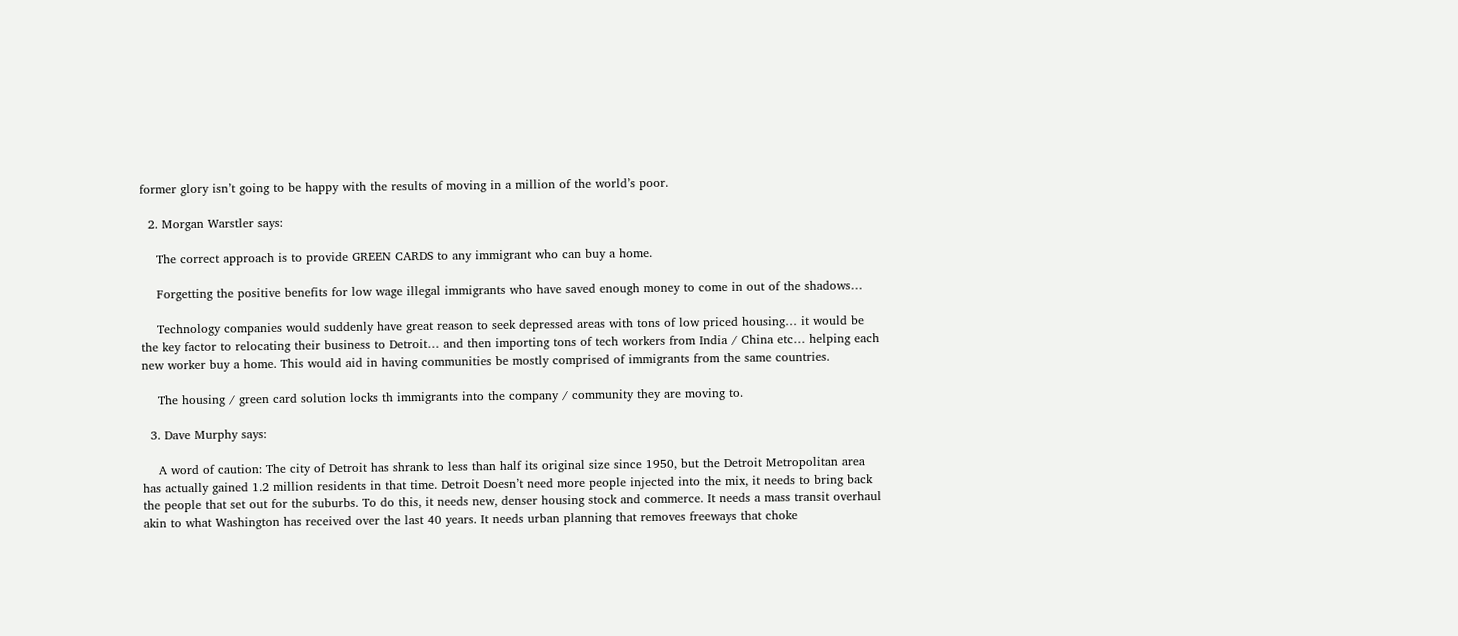former glory isn’t going to be happy with the results of moving in a million of the world’s poor.

  2. Morgan Warstler says:

    The correct approach is to provide GREEN CARDS to any immigrant who can buy a home.

    Forgetting the positive benefits for low wage illegal immigrants who have saved enough money to come in out of the shadows…

    Technology companies would suddenly have great reason to seek depressed areas with tons of low priced housing… it would be the key factor to relocating their business to Detroit… and then importing tons of tech workers from India / China etc… helping each new worker buy a home. This would aid in having communities be mostly comprised of immigrants from the same countries.

    The housing / green card solution locks th immigrants into the company / community they are moving to.

  3. Dave Murphy says:

    A word of caution: The city of Detroit has shrank to less than half its original size since 1950, but the Detroit Metropolitan area has actually gained 1.2 million residents in that time. Detroit Doesn’t need more people injected into the mix, it needs to bring back the people that set out for the suburbs. To do this, it needs new, denser housing stock and commerce. It needs a mass transit overhaul akin to what Washington has received over the last 40 years. It needs urban planning that removes freeways that choke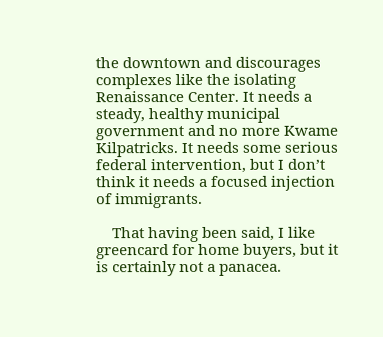the downtown and discourages complexes like the isolating Renaissance Center. It needs a steady, healthy municipal government and no more Kwame Kilpatricks. It needs some serious federal intervention, but I don’t think it needs a focused injection of immigrants.

    That having been said, I like greencard for home buyers, but it is certainly not a panacea.